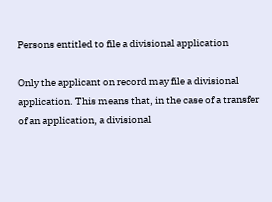Persons entitled to file a divisional application

Only the applicant on record may file a divisional application. This means that, in the case of a transfer of an application, a divisional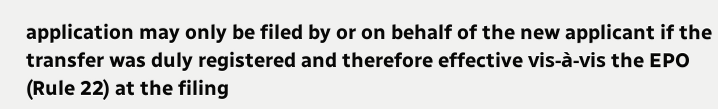application may only be filed by or on behalf of the new applicant if the transfer was duly registered and therefore effective vis-à-vis the EPO (Rule 22) at the filing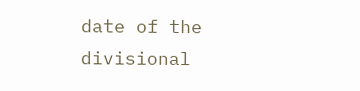date of the divisional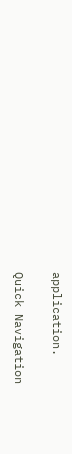application.

Quick Navigation